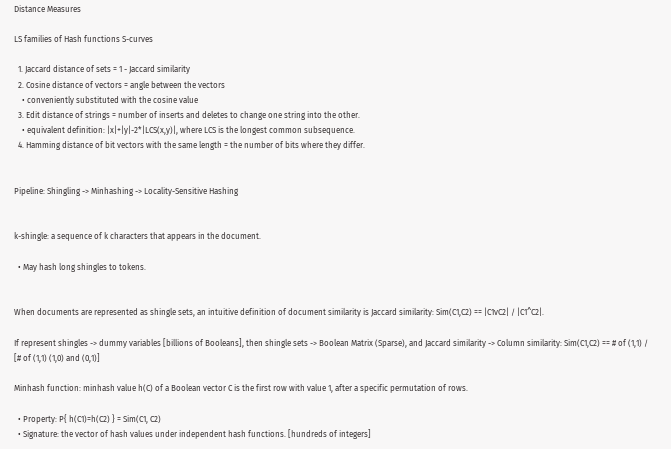Distance Measures

LS families of Hash functions S-curves

  1. Jaccard distance of sets = 1 - Jaccard similarity
  2. Cosine distance of vectors = angle between the vectors
    • conveniently substituted with the cosine value
  3. Edit distance of strings = number of inserts and deletes to change one string into the other.
    • equivalent definition: |x|+|y|-2*|LCS(x,y)|, where LCS is the longest common subsequence.
  4. Hamming distance of bit vectors with the same length = the number of bits where they differ.


Pipeline: Shingling -> Minhashing -> Locality-Sensitive Hashing


k-shingle: a sequence of k characters that appears in the document.

  • May hash long shingles to tokens.


When documents are represented as shingle sets, an intuitive definition of document similarity is Jaccard similarity: Sim(C1,C2) == |C1vC2| / |C1^C2|.

If represent shingles -> dummy variables [billions of Booleans], then shingle sets -> Boolean Matrix (Sparse), and Jaccard similarity -> Column similarity: Sim(C1,C2) == # of (1,1) / [# of (1,1) (1,0) and (0,1)]

Minhash function: minhash value h(C) of a Boolean vector C is the first row with value 1, after a specific permutation of rows.

  • Property: P{ h(C1)=h(C2) } = Sim(C1, C2)
  • Signature: the vector of hash values under independent hash functions. [hundreds of integers]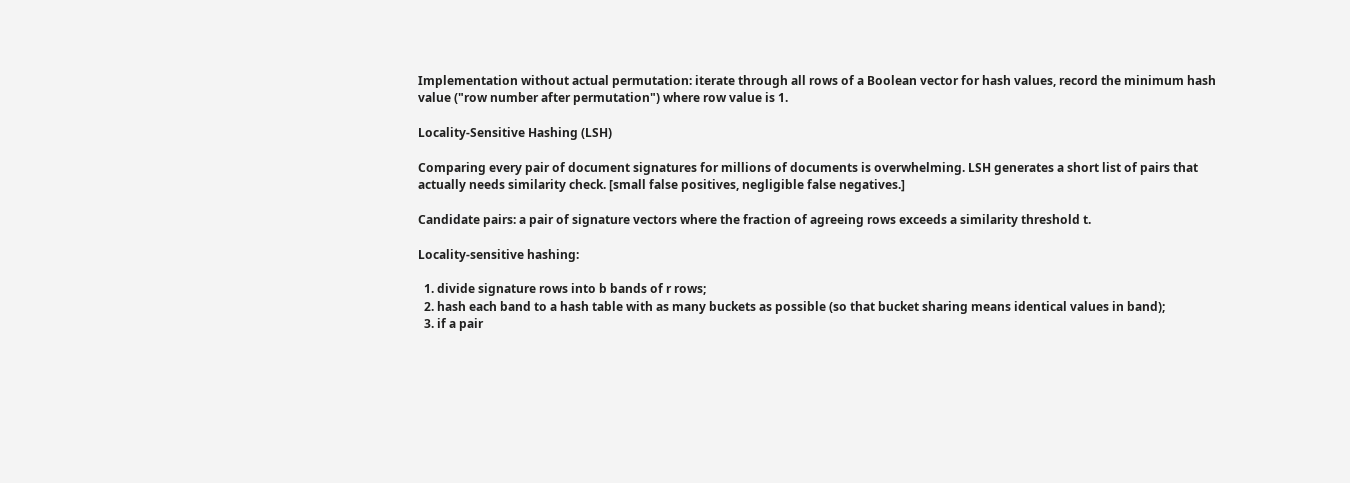Implementation without actual permutation: iterate through all rows of a Boolean vector for hash values, record the minimum hash value ("row number after permutation") where row value is 1.

Locality-Sensitive Hashing (LSH)

Comparing every pair of document signatures for millions of documents is overwhelming. LSH generates a short list of pairs that actually needs similarity check. [small false positives, negligible false negatives.]

Candidate pairs: a pair of signature vectors where the fraction of agreeing rows exceeds a similarity threshold t.

Locality-sensitive hashing:

  1. divide signature rows into b bands of r rows;
  2. hash each band to a hash table with as many buckets as possible (so that bucket sharing means identical values in band);
  3. if a pair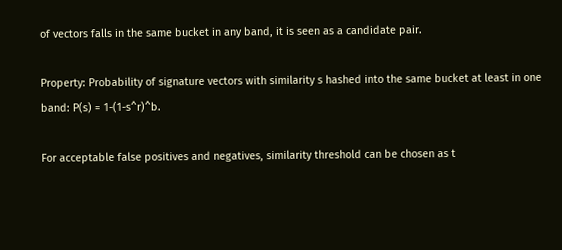of vectors falls in the same bucket in any band, it is seen as a candidate pair.

Property: Probability of signature vectors with similarity s hashed into the same bucket at least in one band: P(s) = 1-(1-s^r)^b.

For acceptable false positives and negatives, similarity threshold can be chosen as t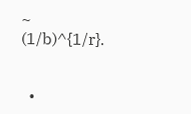~ (1/b)^{1/r}.


  •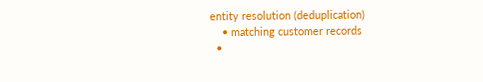entity resolution (deduplication)
    • matching customer records
  •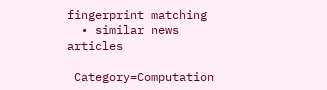fingerprint matching
  • similar news articles

 Category=Computation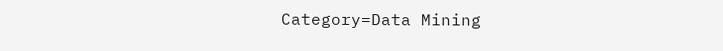Category=Data Mining